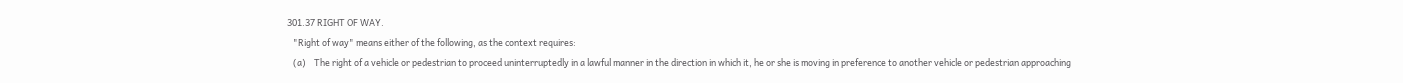301.37 RIGHT OF WAY.
   "Right of way" means either of the following, as the context requires:
   (a)    The right of a vehicle or pedestrian to proceed uninterruptedly in a lawful manner in the direction in which it, he or she is moving in preference to another vehicle or pedestrian approaching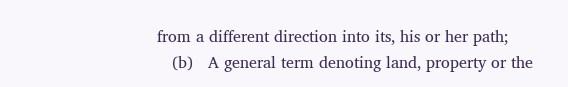from a different direction into its, his or her path;
   (b)   A general term denoting land, property or the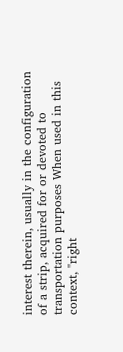interest therein, usually in the configuration of a strip, acquired for or devoted to transportation purposes When used in this context, "right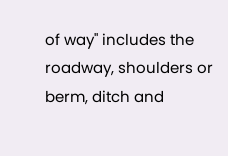of way" includes the roadway, shoulders or berm, ditch and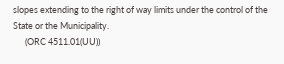slopes extending to the right of way limits under the control of the State or the Municipality.
      (ORC 4511.01(UU))